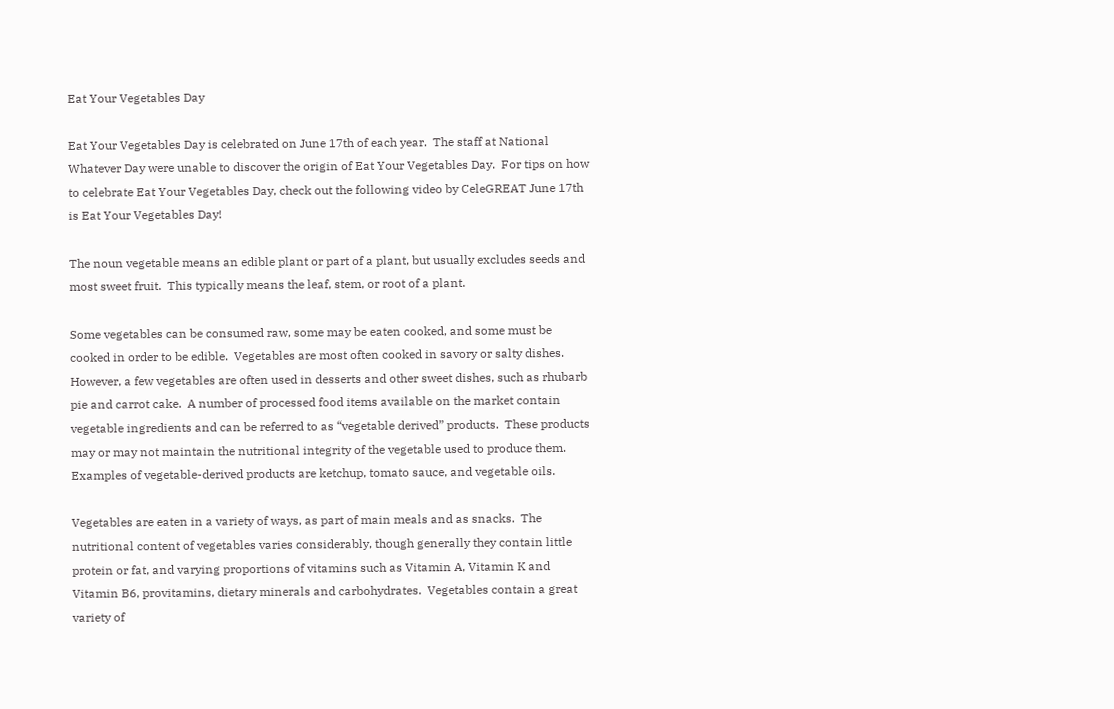Eat Your Vegetables Day

Eat Your Vegetables Day is celebrated on June 17th of each year.  The staff at National Whatever Day were unable to discover the origin of Eat Your Vegetables Day.  For tips on how to celebrate Eat Your Vegetables Day, check out the following video by CeleGREAT June 17th is Eat Your Vegetables Day!

The noun vegetable means an edible plant or part of a plant, but usually excludes seeds and most sweet fruit.  This typically means the leaf, stem, or root of a plant.

Some vegetables can be consumed raw, some may be eaten cooked, and some must be cooked in order to be edible.  Vegetables are most often cooked in savory or salty dishes.  However, a few vegetables are often used in desserts and other sweet dishes, such as rhubarb pie and carrot cake.  A number of processed food items available on the market contain vegetable ingredients and can be referred to as “vegetable derived” products.  These products may or may not maintain the nutritional integrity of the vegetable used to produce them.  Examples of vegetable-derived products are ketchup, tomato sauce, and vegetable oils.

Vegetables are eaten in a variety of ways, as part of main meals and as snacks.  The nutritional content of vegetables varies considerably, though generally they contain little protein or fat, and varying proportions of vitamins such as Vitamin A, Vitamin K and Vitamin B6, provitamins, dietary minerals and carbohydrates.  Vegetables contain a great variety of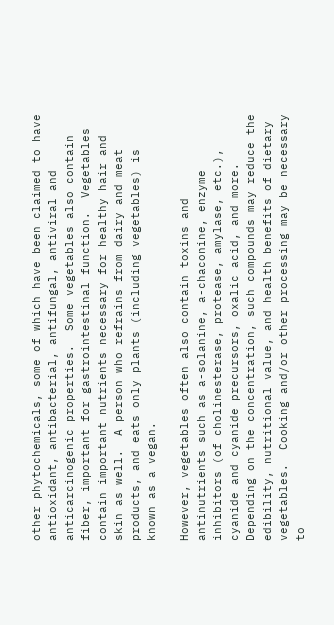other phytochemicals, some of which have been claimed to have antioxidant, antibacterial, antifungal, antiviral and anticarcinogenic properties.  Some vegetables also contain fiber, important for gastrointestinal function.  Vegetables contain important nutrients necessary for healthy hair and skin as well.  A person who refrains from dairy and meat products, and eats only plants (including vegetables) is known as a vegan.

However, vegetables often also contain toxins and antinutrients such as a-solanine, a-chaconine, enzyme inhibitors (of cholinesterase, protease, amylase, etc.), cyanide and cyanide precursors, oxalic acid, and more.  Depending on the concentration, such compounds may reduce the edibility, nutritional value, and health benefits of dietary vegetables.  Cooking and/or other processing may be necessary to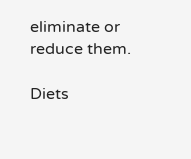eliminate or reduce them.

Diets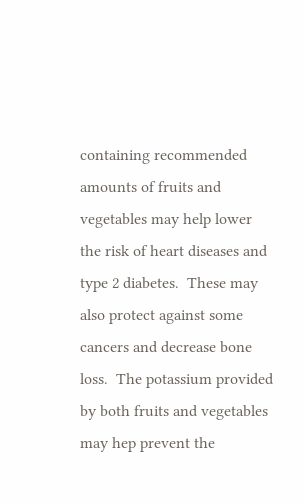containing recommended amounts of fruits and vegetables may help lower the risk of heart diseases and type 2 diabetes.  These may also protect against some cancers and decrease bone loss.  The potassium provided by both fruits and vegetables may hep prevent the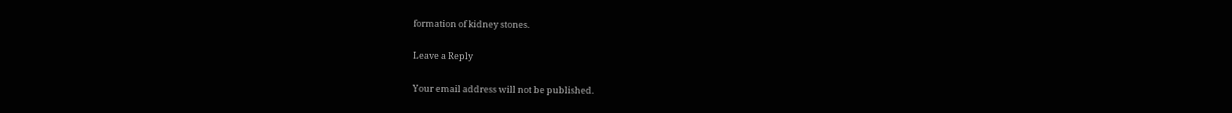formation of kidney stones.

Leave a Reply

Your email address will not be published.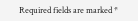Required fields are marked *